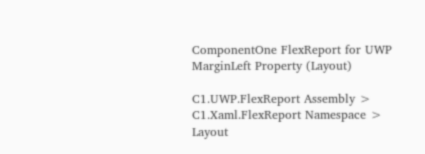ComponentOne FlexReport for UWP
MarginLeft Property (Layout)

C1.UWP.FlexReport Assembly > C1.Xaml.FlexReport Namespace > Layout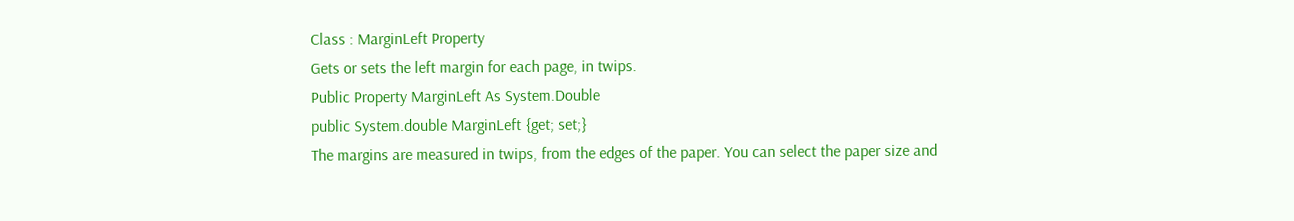Class : MarginLeft Property
Gets or sets the left margin for each page, in twips.
Public Property MarginLeft As System.Double
public System.double MarginLeft {get; set;}
The margins are measured in twips, from the edges of the paper. You can select the paper size and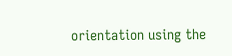orientation using the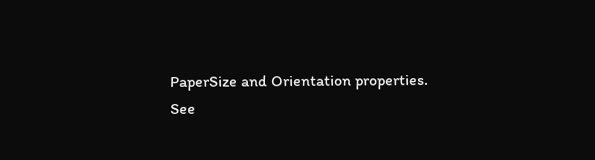PaperSize and Orientation properties.
See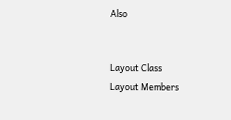Also


Layout Class
Layout Members